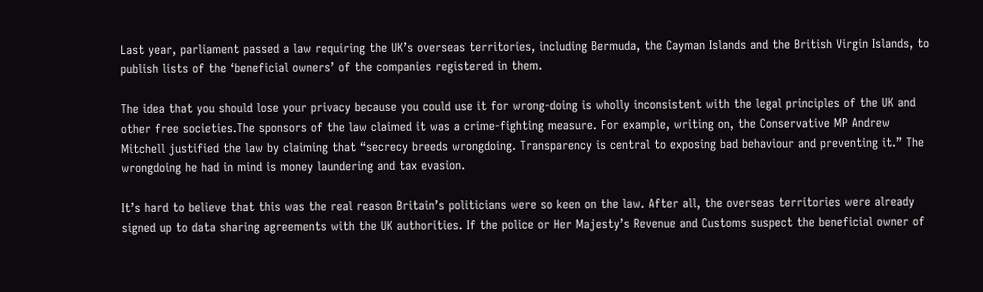Last year, parliament passed a law requiring the UK’s overseas territories, including Bermuda, the Cayman Islands and the British Virgin Islands, to publish lists of the ‘beneficial owners’ of the companies registered in them.

The idea that you should lose your privacy because you could use it for wrong-doing is wholly inconsistent with the legal principles of the UK and other free societies.The sponsors of the law claimed it was a crime-fighting measure. For example, writing on, the Conservative MP Andrew Mitchell justified the law by claiming that “secrecy breeds wrongdoing. Transparency is central to exposing bad behaviour and preventing it.” The wrongdoing he had in mind is money laundering and tax evasion.

It’s hard to believe that this was the real reason Britain’s politicians were so keen on the law. After all, the overseas territories were already signed up to data sharing agreements with the UK authorities. If the police or Her Majesty’s Revenue and Customs suspect the beneficial owner of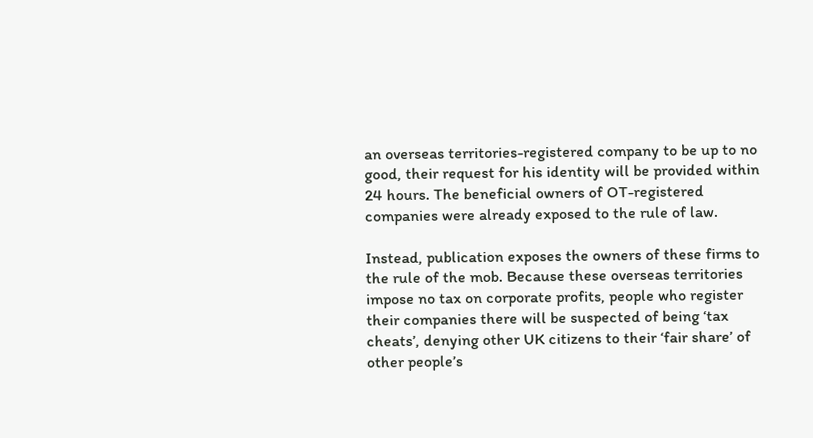an overseas territories-registered company to be up to no good, their request for his identity will be provided within 24 hours. The beneficial owners of OT-registered companies were already exposed to the rule of law.

Instead, publication exposes the owners of these firms to the rule of the mob. Because these overseas territories impose no tax on corporate profits, people who register their companies there will be suspected of being ‘tax cheats’, denying other UK citizens to their ‘fair share’ of other people’s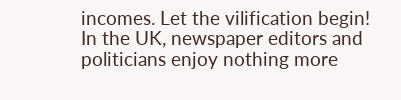incomes. Let the vilification begin! In the UK, newspaper editors and politicians enjoy nothing more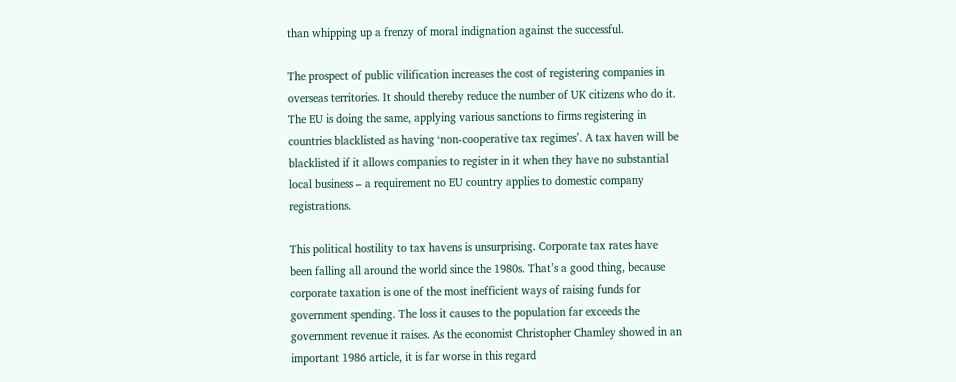than whipping up a frenzy of moral indignation against the successful.

The prospect of public vilification increases the cost of registering companies in overseas territories. It should thereby reduce the number of UK citizens who do it. The EU is doing the same, applying various sanctions to firms registering in countries blacklisted as having ‘non-cooperative tax regimes’. A tax haven will be blacklisted if it allows companies to register in it when they have no substantial local business – a requirement no EU country applies to domestic company registrations.

This political hostility to tax havens is unsurprising. Corporate tax rates have been falling all around the world since the 1980s. That’s a good thing, because corporate taxation is one of the most inefficient ways of raising funds for government spending. The loss it causes to the population far exceeds the government revenue it raises. As the economist Christopher Chamley showed in an important 1986 article, it is far worse in this regard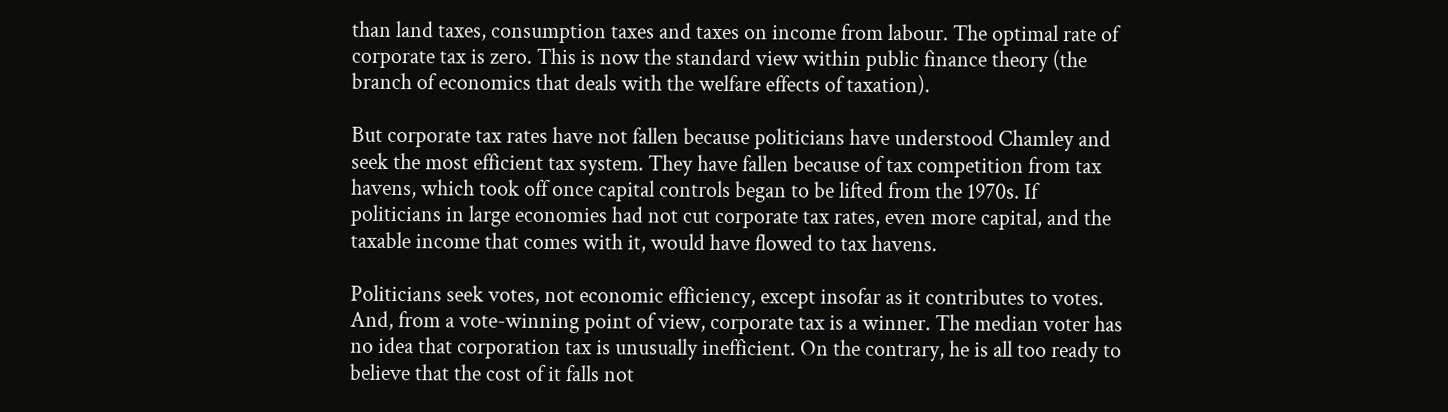than land taxes, consumption taxes and taxes on income from labour. The optimal rate of corporate tax is zero. This is now the standard view within public finance theory (the branch of economics that deals with the welfare effects of taxation).

But corporate tax rates have not fallen because politicians have understood Chamley and seek the most efficient tax system. They have fallen because of tax competition from tax havens, which took off once capital controls began to be lifted from the 1970s. If politicians in large economies had not cut corporate tax rates, even more capital, and the taxable income that comes with it, would have flowed to tax havens.

Politicians seek votes, not economic efficiency, except insofar as it contributes to votes. And, from a vote-winning point of view, corporate tax is a winner. The median voter has no idea that corporation tax is unusually inefficient. On the contrary, he is all too ready to believe that the cost of it falls not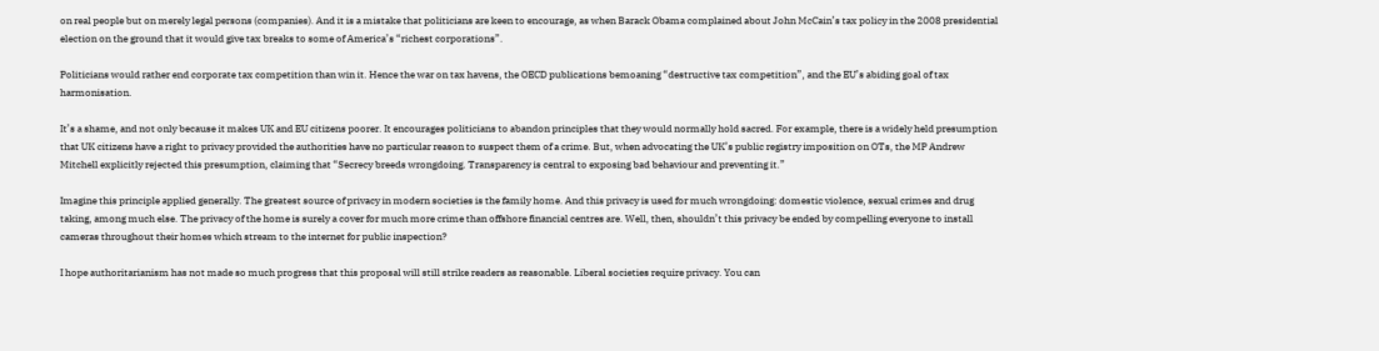on real people but on merely legal persons (companies). And it is a mistake that politicians are keen to encourage, as when Barack Obama complained about John McCain’s tax policy in the 2008 presidential election on the ground that it would give tax breaks to some of America’s “richest corporations”.

Politicians would rather end corporate tax competition than win it. Hence the war on tax havens, the OECD publications bemoaning “destructive tax competition”, and the EU’s abiding goal of tax harmonisation.

It’s a shame, and not only because it makes UK and EU citizens poorer. It encourages politicians to abandon principles that they would normally hold sacred. For example, there is a widely held presumption that UK citizens have a right to privacy provided the authorities have no particular reason to suspect them of a crime. But, when advocating the UK’s public registry imposition on OTs, the MP Andrew Mitchell explicitly rejected this presumption, claiming that “Secrecy breeds wrongdoing. Transparency is central to exposing bad behaviour and preventing it.”

Imagine this principle applied generally. The greatest source of privacy in modern societies is the family home. And this privacy is used for much wrongdoing: domestic violence, sexual crimes and drug taking, among much else. The privacy of the home is surely a cover for much more crime than offshore financial centres are. Well, then, shouldn’t this privacy be ended by compelling everyone to install cameras throughout their homes which stream to the internet for public inspection?

I hope authoritarianism has not made so much progress that this proposal will still strike readers as reasonable. Liberal societies require privacy. You can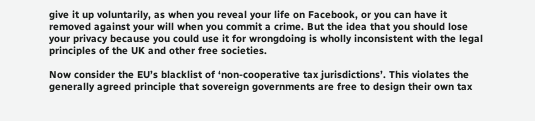give it up voluntarily, as when you reveal your life on Facebook, or you can have it removed against your will when you commit a crime. But the idea that you should lose your privacy because you could use it for wrongdoing is wholly inconsistent with the legal principles of the UK and other free societies.

Now consider the EU’s blacklist of ‘non-cooperative tax jurisdictions’. This violates the generally agreed principle that sovereign governments are free to design their own tax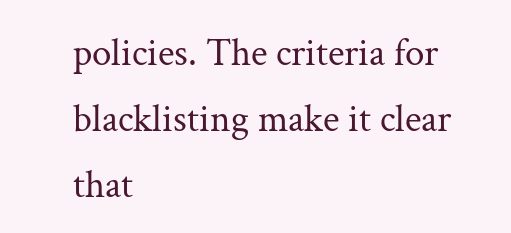policies. The criteria for blacklisting make it clear that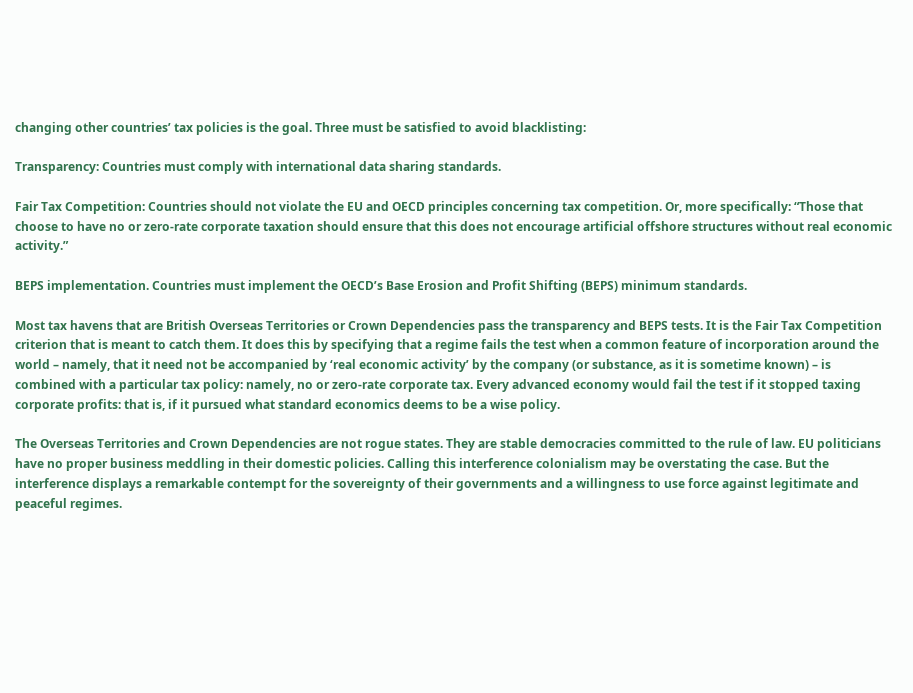changing other countries’ tax policies is the goal. Three must be satisfied to avoid blacklisting:

Transparency: Countries must comply with international data sharing standards.

Fair Tax Competition: Countries should not violate the EU and OECD principles concerning tax competition. Or, more specifically: “Those that choose to have no or zero-rate corporate taxation should ensure that this does not encourage artificial offshore structures without real economic activity.”

BEPS implementation. Countries must implement the OECD’s Base Erosion and Profit Shifting (BEPS) minimum standards.

Most tax havens that are British Overseas Territories or Crown Dependencies pass the transparency and BEPS tests. It is the Fair Tax Competition criterion that is meant to catch them. It does this by specifying that a regime fails the test when a common feature of incorporation around the world – namely, that it need not be accompanied by ‘real economic activity’ by the company (or substance, as it is sometime known) – is combined with a particular tax policy: namely, no or zero-rate corporate tax. Every advanced economy would fail the test if it stopped taxing corporate profits: that is, if it pursued what standard economics deems to be a wise policy.

The Overseas Territories and Crown Dependencies are not rogue states. They are stable democracies committed to the rule of law. EU politicians have no proper business meddling in their domestic policies. Calling this interference colonialism may be overstating the case. But the interference displays a remarkable contempt for the sovereignty of their governments and a willingness to use force against legitimate and peaceful regimes.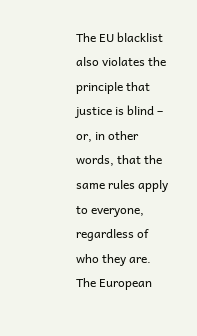The EU blacklist also violates the principle that justice is blind – or, in other words, that the same rules apply to everyone, regardless of who they are. The European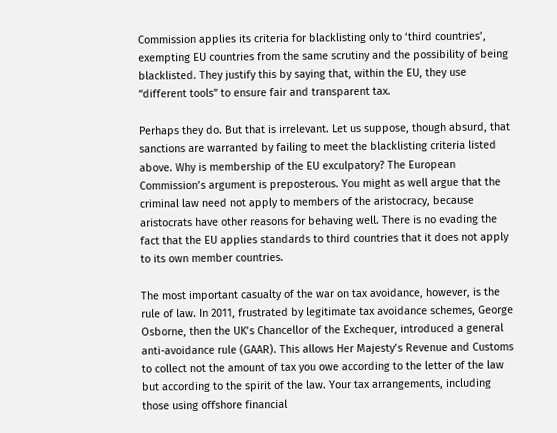Commission applies its criteria for blacklisting only to ‘third countries’, exempting EU countries from the same scrutiny and the possibility of being blacklisted. They justify this by saying that, within the EU, they use “different tools” to ensure fair and transparent tax.

Perhaps they do. But that is irrelevant. Let us suppose, though absurd, that sanctions are warranted by failing to meet the blacklisting criteria listed above. Why is membership of the EU exculpatory? The European Commission’s argument is preposterous. You might as well argue that the criminal law need not apply to members of the aristocracy, because aristocrats have other reasons for behaving well. There is no evading the fact that the EU applies standards to third countries that it does not apply to its own member countries.

The most important casualty of the war on tax avoidance, however, is the rule of law. In 2011, frustrated by legitimate tax avoidance schemes, George Osborne, then the UK’s Chancellor of the Exchequer, introduced a general anti-avoidance rule (GAAR). This allows Her Majesty’s Revenue and Customs to collect not the amount of tax you owe according to the letter of the law but according to the spirit of the law. Your tax arrangements, including those using offshore financial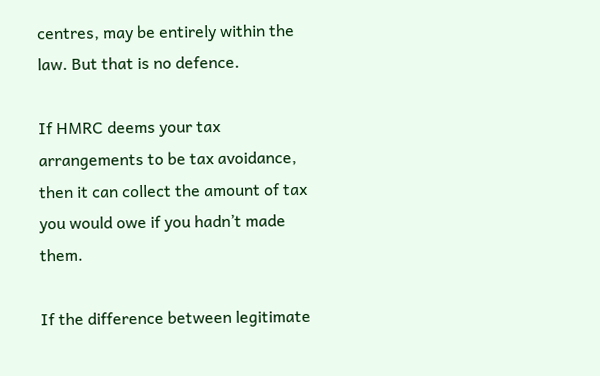centres, may be entirely within the law. But that is no defence.

If HMRC deems your tax arrangements to be tax avoidance, then it can collect the amount of tax you would owe if you hadn’t made them.

If the difference between legitimate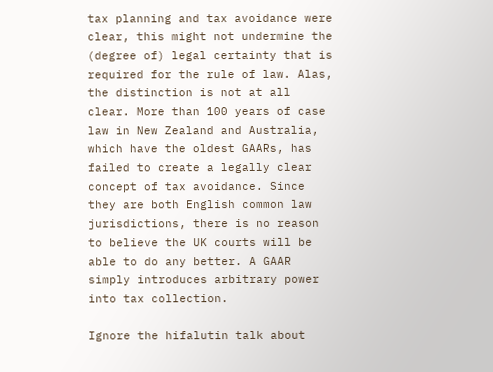tax planning and tax avoidance were clear, this might not undermine the (degree of) legal certainty that is required for the rule of law. Alas, the distinction is not at all clear. More than 100 years of case law in New Zealand and Australia, which have the oldest GAARs, has failed to create a legally clear concept of tax avoidance. Since they are both English common law jurisdictions, there is no reason to believe the UK courts will be able to do any better. A GAAR simply introduces arbitrary power into tax collection.

Ignore the hifalutin talk about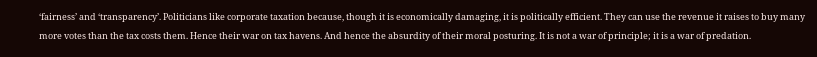‘fairness’ and ‘transparency’. Politicians like corporate taxation because, though it is economically damaging, it is politically efficient. They can use the revenue it raises to buy many more votes than the tax costs them. Hence their war on tax havens. And hence the absurdity of their moral posturing. It is not a war of principle; it is a war of predation.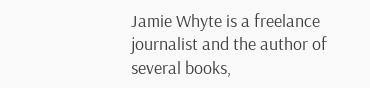Jamie Whyte is a freelance journalist and the author of several books,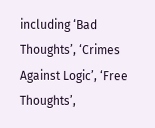including ‘Bad Thoughts’, ‘Crimes Against Logic’, ‘Free Thoughts’,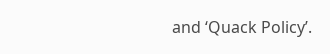and ‘Quack Policy’.